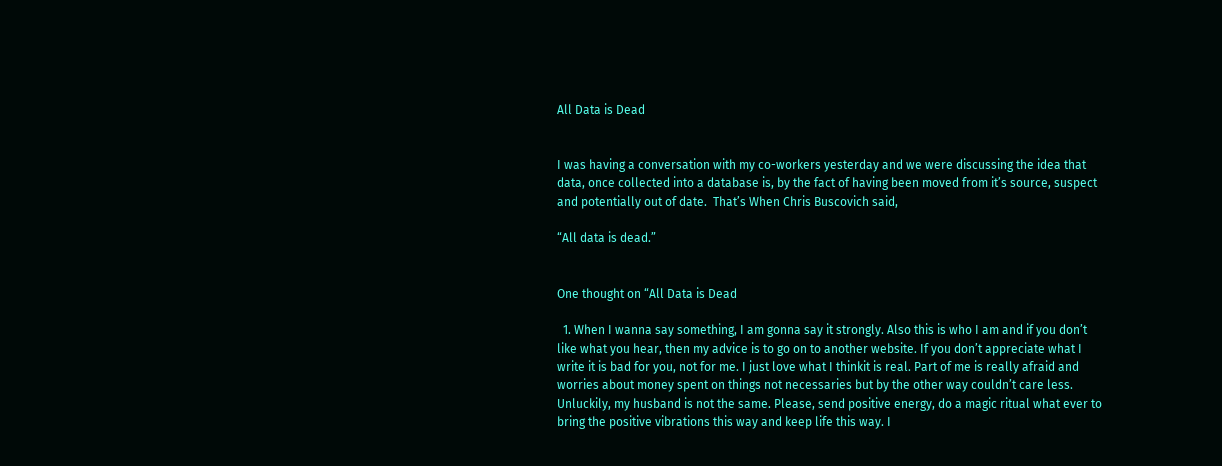All Data is Dead


I was having a conversation with my co-workers yesterday and we were discussing the idea that data, once collected into a database is, by the fact of having been moved from it’s source, suspect and potentially out of date.  That’s When Chris Buscovich said,

“All data is dead.”


One thought on “All Data is Dead

  1. When I wanna say something, I am gonna say it strongly. Also this is who I am and if you don’t like what you hear, then my advice is to go on to another website. If you don’t appreciate what I write it is bad for you, not for me. I just love what I thinkit is real. Part of me is really afraid and worries about money spent on things not necessaries but by the other way couldn’t care less. Unluckily, my husband is not the same. Please, send positive energy, do a magic ritual what ever to bring the positive vibrations this way and keep life this way. I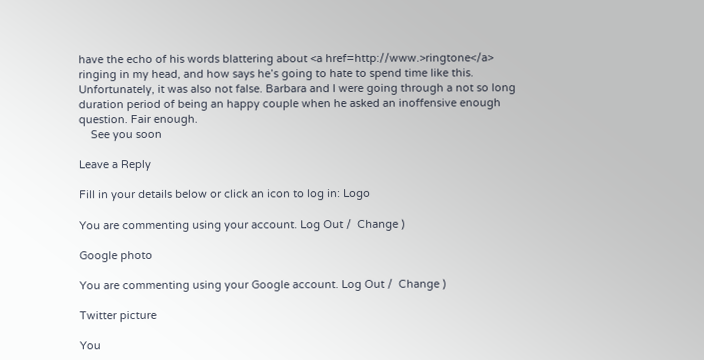have the echo of his words blattering about <a href=http://www.>ringtone</a> ringing in my head, and how says he’s going to hate to spend time like this. Unfortunately, it was also not false. Barbara and I were going through a not so long duration period of being an happy couple when he asked an inoffensive enough question. Fair enough.
    See you soon

Leave a Reply

Fill in your details below or click an icon to log in: Logo

You are commenting using your account. Log Out /  Change )

Google photo

You are commenting using your Google account. Log Out /  Change )

Twitter picture

You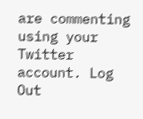are commenting using your Twitter account. Log Out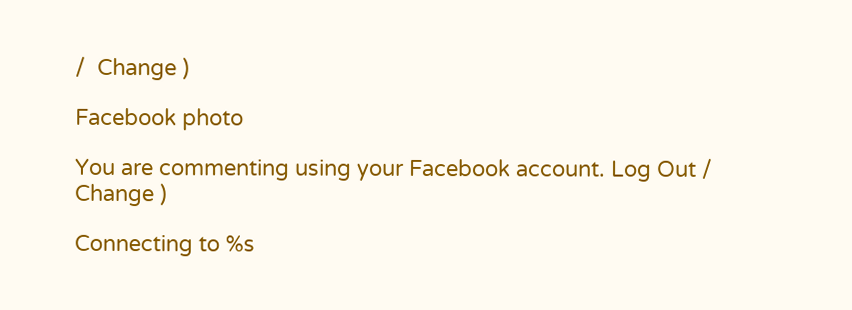/  Change )

Facebook photo

You are commenting using your Facebook account. Log Out /  Change )

Connecting to %s